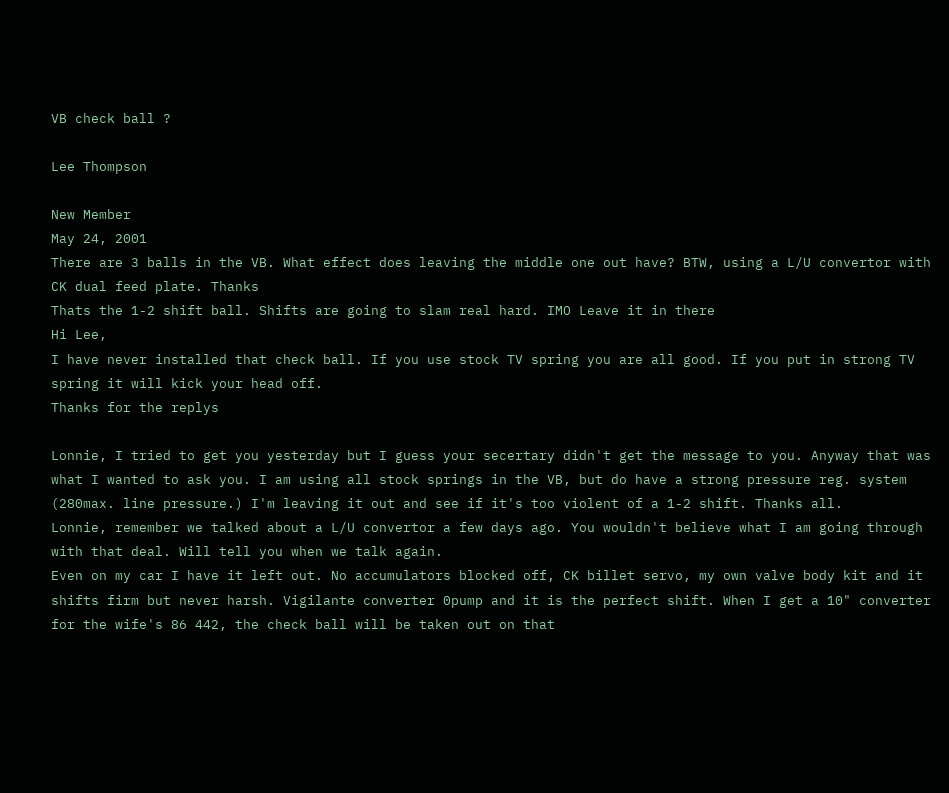VB check ball ?

Lee Thompson

New Member
May 24, 2001
There are 3 balls in the VB. What effect does leaving the middle one out have? BTW, using a L/U convertor with CK dual feed plate. Thanks
Thats the 1-2 shift ball. Shifts are going to slam real hard. IMO Leave it in there
Hi Lee,
I have never installed that check ball. If you use stock TV spring you are all good. If you put in strong TV spring it will kick your head off.
Thanks for the replys

Lonnie, I tried to get you yesterday but I guess your secertary didn't get the message to you. Anyway that was what I wanted to ask you. I am using all stock springs in the VB, but do have a strong pressure reg. system (280max. line pressure.) I'm leaving it out and see if it's too violent of a 1-2 shift. Thanks all.
Lonnie, remember we talked about a L/U convertor a few days ago. You wouldn't believe what I am going through with that deal. Will tell you when we talk again.
Even on my car I have it left out. No accumulators blocked off, CK billet servo, my own valve body kit and it shifts firm but never harsh. Vigilante converter 0pump and it is the perfect shift. When I get a 10" converter for the wife's 86 442, the check ball will be taken out on that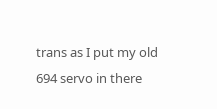trans as I put my old 694 servo in there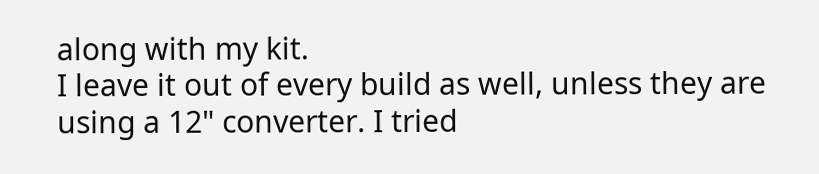along with my kit.
I leave it out of every build as well, unless they are using a 12" converter. I tried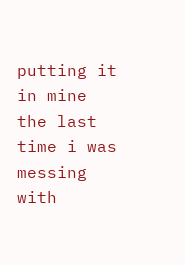putting it in mine the last time i was messing with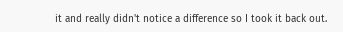it and really didn't notice a difference so I took it back out.